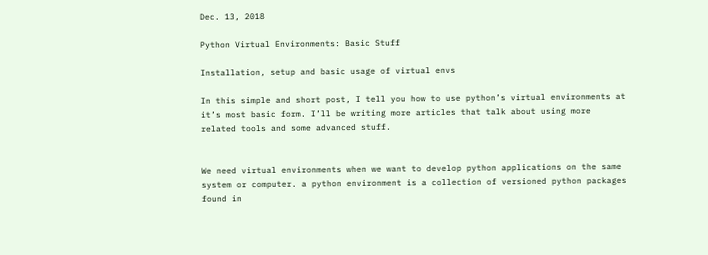Dec. 13, 2018

Python Virtual Environments: Basic Stuff

Installation, setup and basic usage of virtual envs

In this simple and short post, I tell you how to use python’s virtual environments at it’s most basic form. I’ll be writing more articles that talk about using more related tools and some advanced stuff.


We need virtual environments when we want to develop python applications on the same system or computer. a python environment is a collection of versioned python packages found in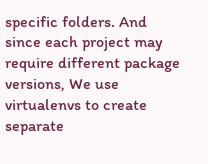specific folders. And since each project may require different package versions, We use virtualenvs to create separate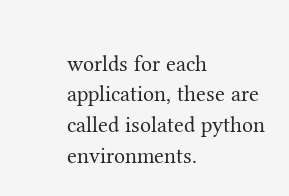worlds for each application, these are called isolated python environments.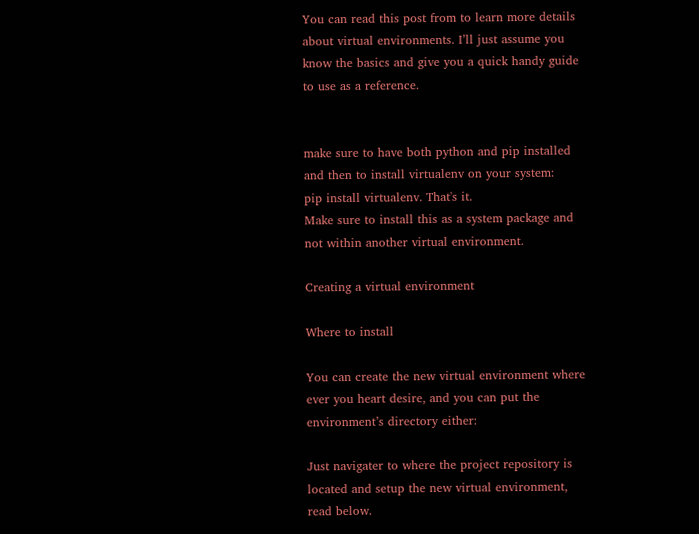You can read this post from to learn more details about virtual environments. I’ll just assume you know the basics and give you a quick handy guide to use as a reference.


make sure to have both python and pip installed and then to install virtualenv on your system:
pip install virtualenv. That's it.
Make sure to install this as a system package and not within another virtual environment.

Creating a virtual environment

Where to install

You can create the new virtual environment where ever you heart desire, and you can put the environment’s directory either:

Just navigater to where the project repository is located and setup the new virtual environment, read below.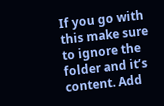If you go with this make sure to ignore the folder and it’s content. Add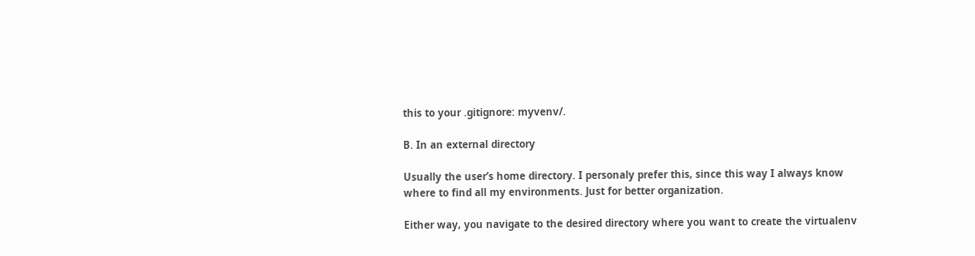this to your .gitignore: myvenv/.

B. In an external directory

Usually the user’s home directory. I personaly prefer this, since this way I always know where to find all my environments. Just for better organization.

Either way, you navigate to the desired directory where you want to create the virtualenv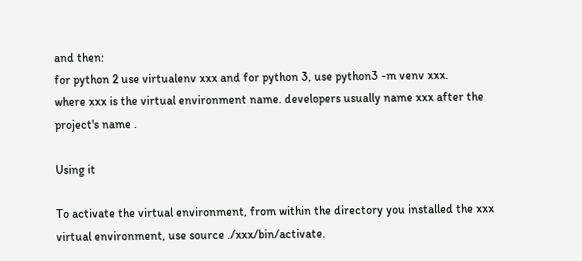and then:
for python 2 use virtualenv xxx and for python 3, use python3 -m venv xxx.
where xxx is the virtual environment name. developers usually name xxx after the project's name .

Using it

To activate the virtual environment, from within the directory you installed the xxx virtual environment, use source ./xxx/bin/activate.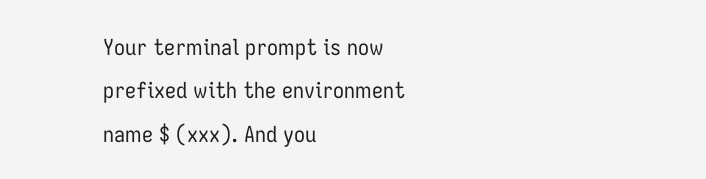Your terminal prompt is now prefixed with the environment name $ (xxx). And you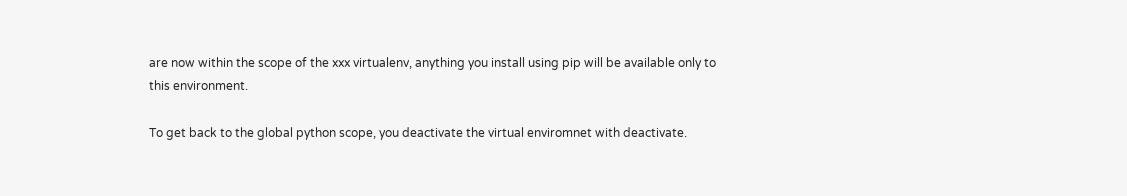are now within the scope of the xxx virtualenv, anything you install using pip will be available only to this environment.

To get back to the global python scope, you deactivate the virtual enviromnet with deactivate.